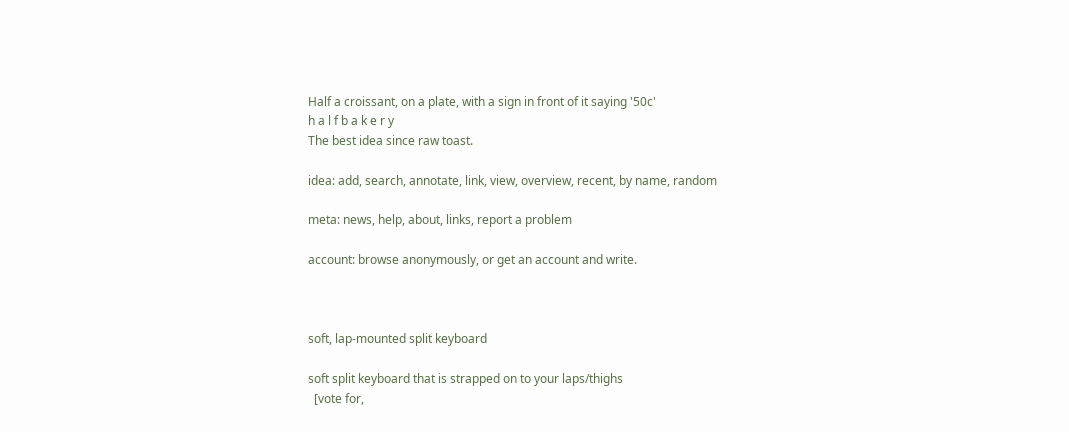Half a croissant, on a plate, with a sign in front of it saying '50c'
h a l f b a k e r y
The best idea since raw toast.

idea: add, search, annotate, link, view, overview, recent, by name, random

meta: news, help, about, links, report a problem

account: browse anonymously, or get an account and write.



soft, lap-mounted split keyboard

soft split keyboard that is strapped on to your laps/thighs
  [vote for,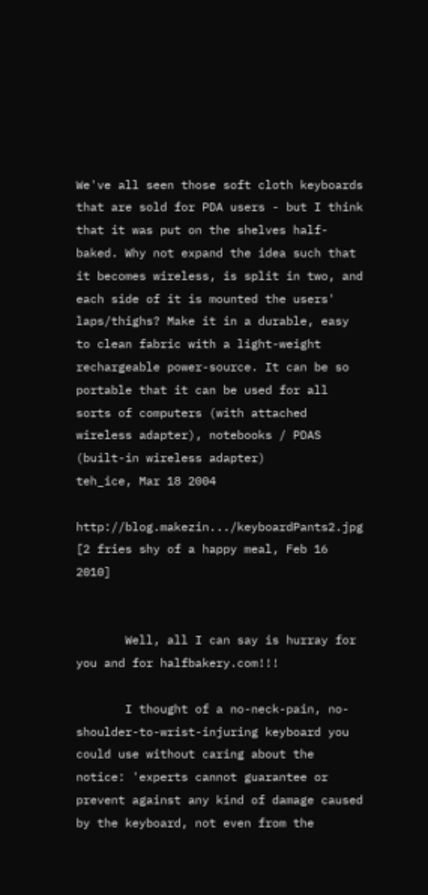We've all seen those soft cloth keyboards that are sold for PDA users - but I think that it was put on the shelves half-baked. Why not expand the idea such that it becomes wireless, is split in two, and each side of it is mounted the users' laps/thighs? Make it in a durable, easy to clean fabric with a light-weight rechargeable power-source. It can be so portable that it can be used for all sorts of computers (with attached wireless adapter), notebooks / PDAS (built-in wireless adapter)
teh_ice, Mar 18 2004

http://blog.makezin.../keyboardPants2.jpg [2 fries shy of a happy meal, Feb 16 2010]


       Well, all I can say is hurray for you and for halfbakery.com!!!

       I thought of a no-neck-pain, no-shoulder-to-wrist-injuring keyboard you could use without caring about the notice: 'experts cannot guarantee or prevent against any kind of damage caused by the keyboard, not even from the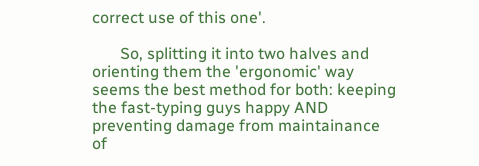correct use of this one'.

       So, splitting it into two halves and orienting them the 'ergonomic' way seems the best method for both: keeping the fast-typing guys happy AND preventing damage from maintainance of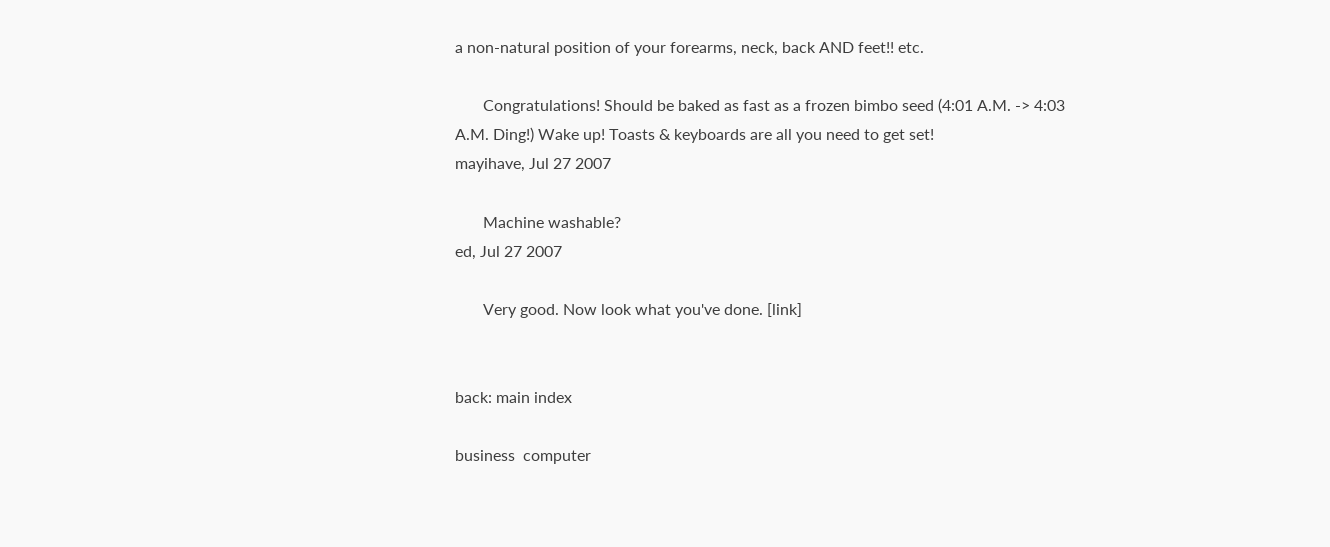a non-natural position of your forearms, neck, back AND feet!! etc.

       Congratulations! Should be baked as fast as a frozen bimbo seed (4:01 A.M. -> 4:03 A.M. Ding!) Wake up! Toasts & keyboards are all you need to get set!
mayihave, Jul 27 2007

       Machine washable?
ed, Jul 27 2007

       Very good. Now look what you've done. [link]


back: main index

business  computer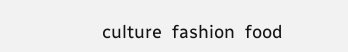culture  fashion  food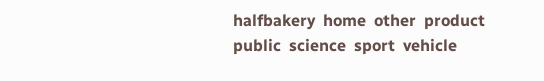halfbakery  home  other  product  public  science  sport  vehicle